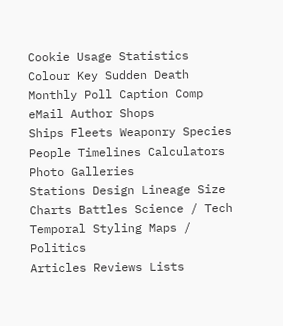Cookie Usage Statistics Colour Key Sudden Death Monthly Poll Caption Comp eMail Author Shops
Ships Fleets Weaponry Species People Timelines Calculators Photo Galleries
Stations Design Lineage Size Charts Battles Science / Tech Temporal Styling Maps / Politics
Articles Reviews Lists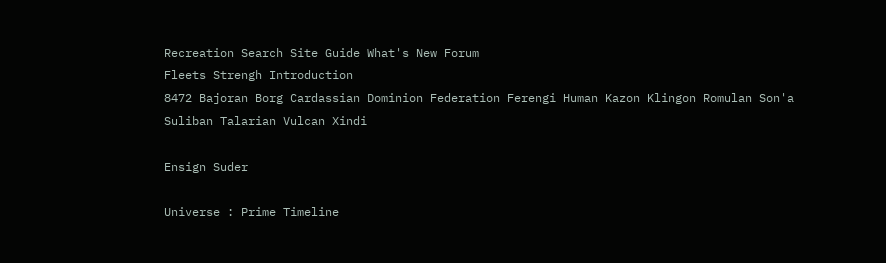Recreation Search Site Guide What's New Forum
Fleets Strengh Introduction
8472 Bajoran Borg Cardassian Dominion Federation Ferengi Human Kazon Klingon Romulan Son'a Suliban Talarian Vulcan Xindi

Ensign Suder

Universe : Prime Timeline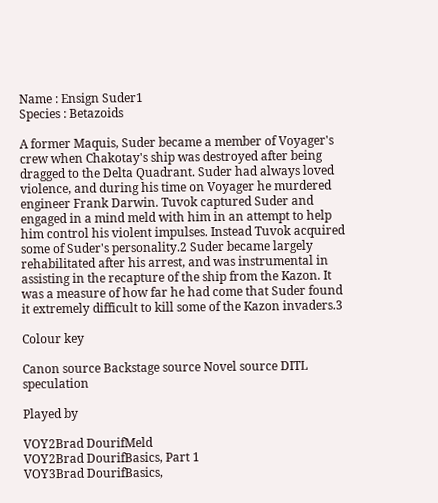Name : Ensign Suder1
Species : Betazoids

A former Maquis, Suder became a member of Voyager's crew when Chakotay's ship was destroyed after being dragged to the Delta Quadrant. Suder had always loved violence, and during his time on Voyager he murdered engineer Frank Darwin. Tuvok captured Suder and engaged in a mind meld with him in an attempt to help him control his violent impulses. Instead Tuvok acquired some of Suder's personality.2 Suder became largely rehabilitated after his arrest, and was instrumental in assisting in the recapture of the ship from the Kazon. It was a measure of how far he had come that Suder found it extremely difficult to kill some of the Kazon invaders.3

Colour key

Canon source Backstage source Novel source DITL speculation

Played by

VOY2Brad DourifMeld
VOY2Brad DourifBasics, Part 1
VOY3Brad DourifBasics,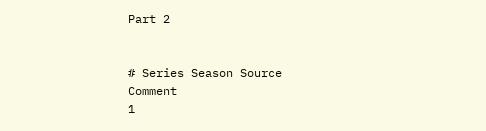Part 2


# Series Season Source Comment
1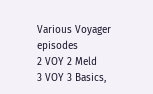Various Voyager episodes
2 VOY 2 Meld
3 VOY 3 Basics,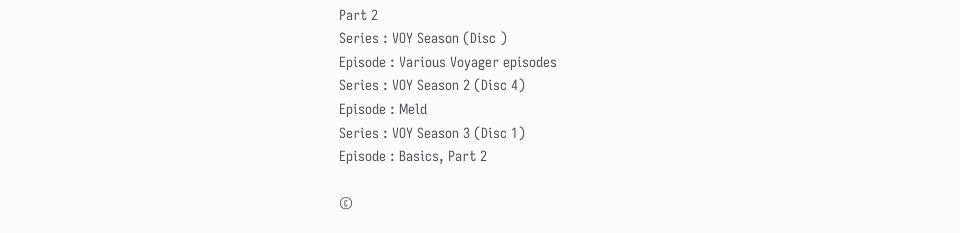Part 2
Series : VOY Season (Disc )
Episode : Various Voyager episodes
Series : VOY Season 2 (Disc 4)
Episode : Meld
Series : VOY Season 3 (Disc 1)
Episode : Basics, Part 2

©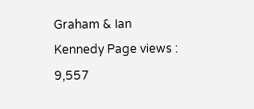Graham & Ian Kennedy Page views : 9,557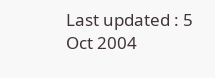Last updated : 5 Oct 2004